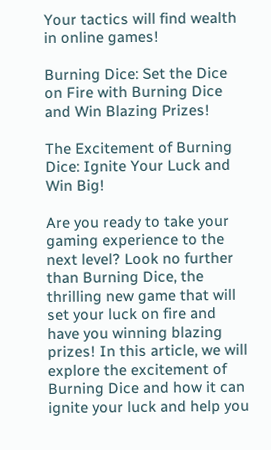Your tactics will find wealth in online games!

Burning Dice: Set the Dice on Fire with Burning Dice and Win Blazing Prizes!

The Excitement of Burning Dice: Ignite Your Luck and Win Big!

Are you ready to take your gaming experience to the next level? Look no further than Burning Dice, the thrilling new game that will set your luck on fire and have you winning blazing prizes! In this article, we will explore the excitement of Burning Dice and how it can ignite your luck and help you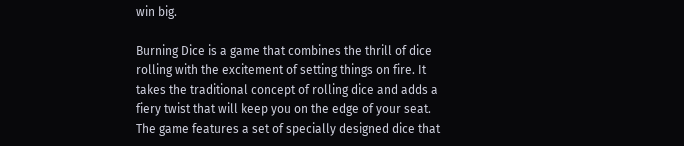win big.

Burning Dice is a game that combines the thrill of dice rolling with the excitement of setting things on fire. It takes the traditional concept of rolling dice and adds a fiery twist that will keep you on the edge of your seat. The game features a set of specially designed dice that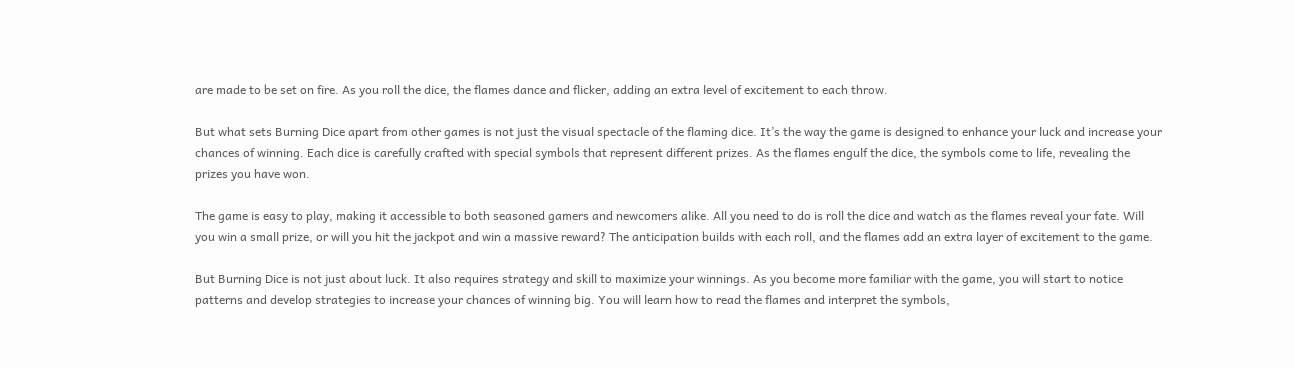are made to be set on fire. As you roll the dice, the flames dance and flicker, adding an extra level of excitement to each throw.

But what sets Burning Dice apart from other games is not just the visual spectacle of the flaming dice. It’s the way the game is designed to enhance your luck and increase your chances of winning. Each dice is carefully crafted with special symbols that represent different prizes. As the flames engulf the dice, the symbols come to life, revealing the prizes you have won.

The game is easy to play, making it accessible to both seasoned gamers and newcomers alike. All you need to do is roll the dice and watch as the flames reveal your fate. Will you win a small prize, or will you hit the jackpot and win a massive reward? The anticipation builds with each roll, and the flames add an extra layer of excitement to the game.

But Burning Dice is not just about luck. It also requires strategy and skill to maximize your winnings. As you become more familiar with the game, you will start to notice patterns and develop strategies to increase your chances of winning big. You will learn how to read the flames and interpret the symbols,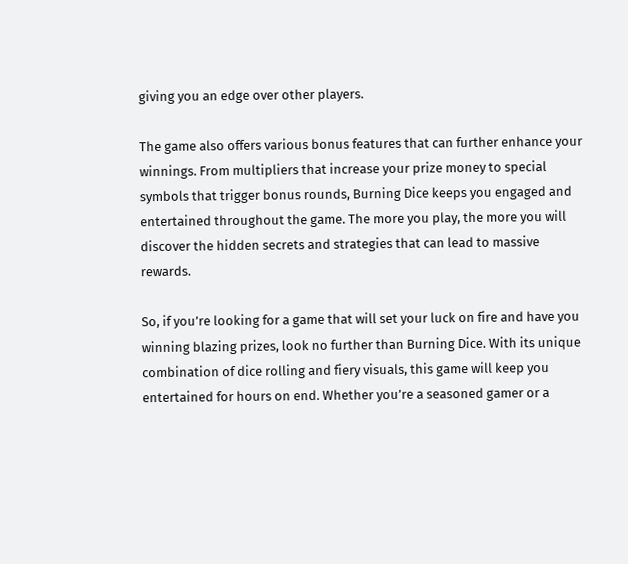giving you an edge over other players.

The game also offers various bonus features that can further enhance your winnings. From multipliers that increase your prize money to special symbols that trigger bonus rounds, Burning Dice keeps you engaged and entertained throughout the game. The more you play, the more you will discover the hidden secrets and strategies that can lead to massive rewards.

So, if you’re looking for a game that will set your luck on fire and have you winning blazing prizes, look no further than Burning Dice. With its unique combination of dice rolling and fiery visuals, this game will keep you entertained for hours on end. Whether you’re a seasoned gamer or a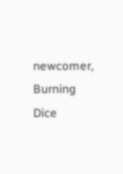newcomer, Burning Dice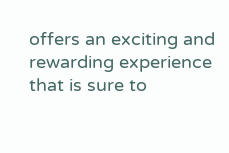offers an exciting and rewarding experience that is sure to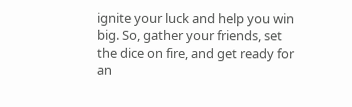ignite your luck and help you win big. So, gather your friends, set the dice on fire, and get ready for an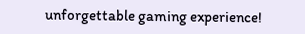unforgettable gaming experience!